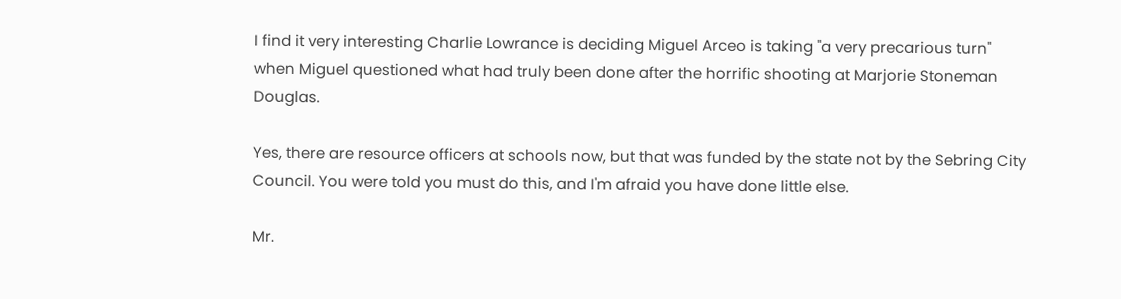I find it very interesting Charlie Lowrance is deciding Miguel Arceo is taking "a very precarious turn" when Miguel questioned what had truly been done after the horrific shooting at Marjorie Stoneman Douglas.

Yes, there are resource officers at schools now, but that was funded by the state not by the Sebring City Council. You were told you must do this, and I'm afraid you have done little else.

Mr.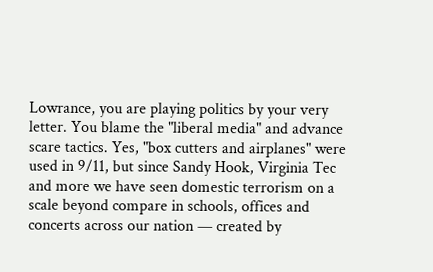Lowrance, you are playing politics by your very letter. You blame the "liberal media" and advance scare tactics. Yes, "box cutters and airplanes" were used in 9/11, but since Sandy Hook, Virginia Tec and more we have seen domestic terrorism on a scale beyond compare in schools, offices and concerts across our nation — created by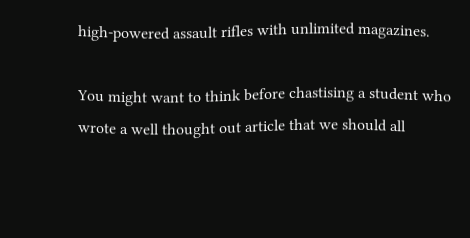high-powered assault rifles with unlimited magazines.

You might want to think before chastising a student who wrote a well thought out article that we should all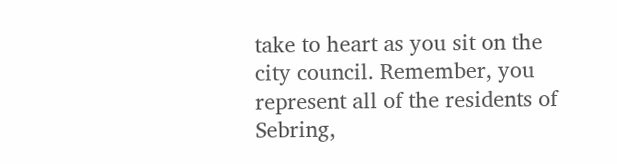take to heart as you sit on the city council. Remember, you represent all of the residents of Sebring,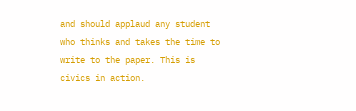and should applaud any student who thinks and takes the time to write to the paper. This is civics in action.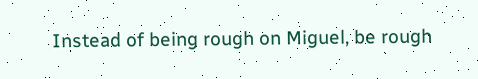Instead of being rough on Miguel, be rough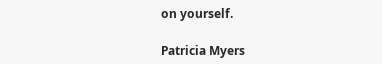on yourself.

Patricia Myers